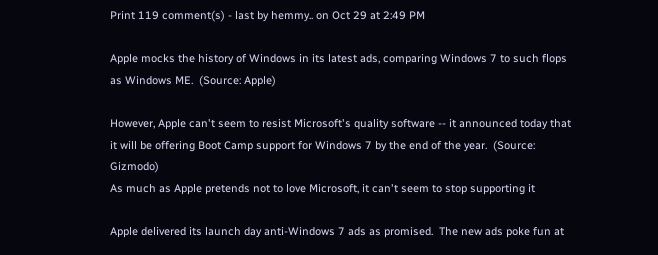Print 119 comment(s) - last by hemmy.. on Oct 29 at 2:49 PM

Apple mocks the history of Windows in its latest ads, comparing Windows 7 to such flops as Windows ME.  (Source: Apple)

However, Apple can't seem to resist Microsoft's quality software -- it announced today that it will be offering Boot Camp support for Windows 7 by the end of the year.  (Source: Gizmodo)
As much as Apple pretends not to love Microsoft, it can't seem to stop supporting it

Apple delivered its launch day anti-Windows 7 ads as promised.  The new ads poke fun at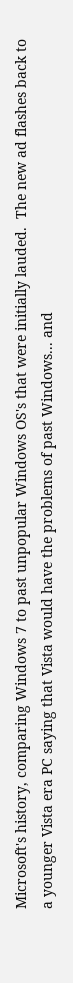Microsoft's history, comparing Windows 7 to past unpopular Windows OS's that were initially lauded.  The new ad flashes back to a younger Vista era PC saying that Vista would have the problems of past Windows... and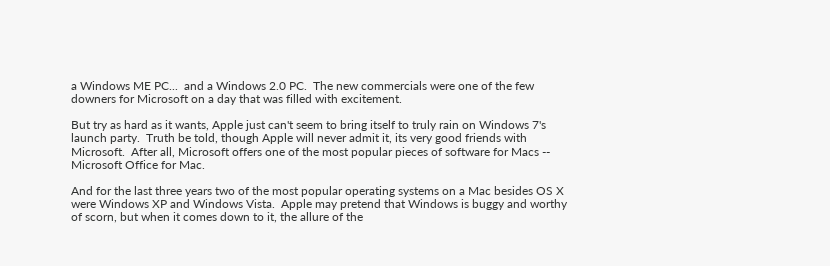a Windows ME PC...  and a Windows 2.0 PC.  The new commercials were one of the few downers for Microsoft on a day that was filled with excitement.

But try as hard as it wants, Apple just can't seem to bring itself to truly rain on Windows 7's launch party.  Truth be told, though Apple will never admit it, its very good friends with Microsoft.  After all, Microsoft offers one of the most popular pieces of software for Macs -- Microsoft Office for Mac.

And for the last three years two of the most popular operating systems on a Mac besides OS X were Windows XP and Windows Vista.  Apple may pretend that Windows is buggy and worthy of scorn, but when it comes down to it, the allure of the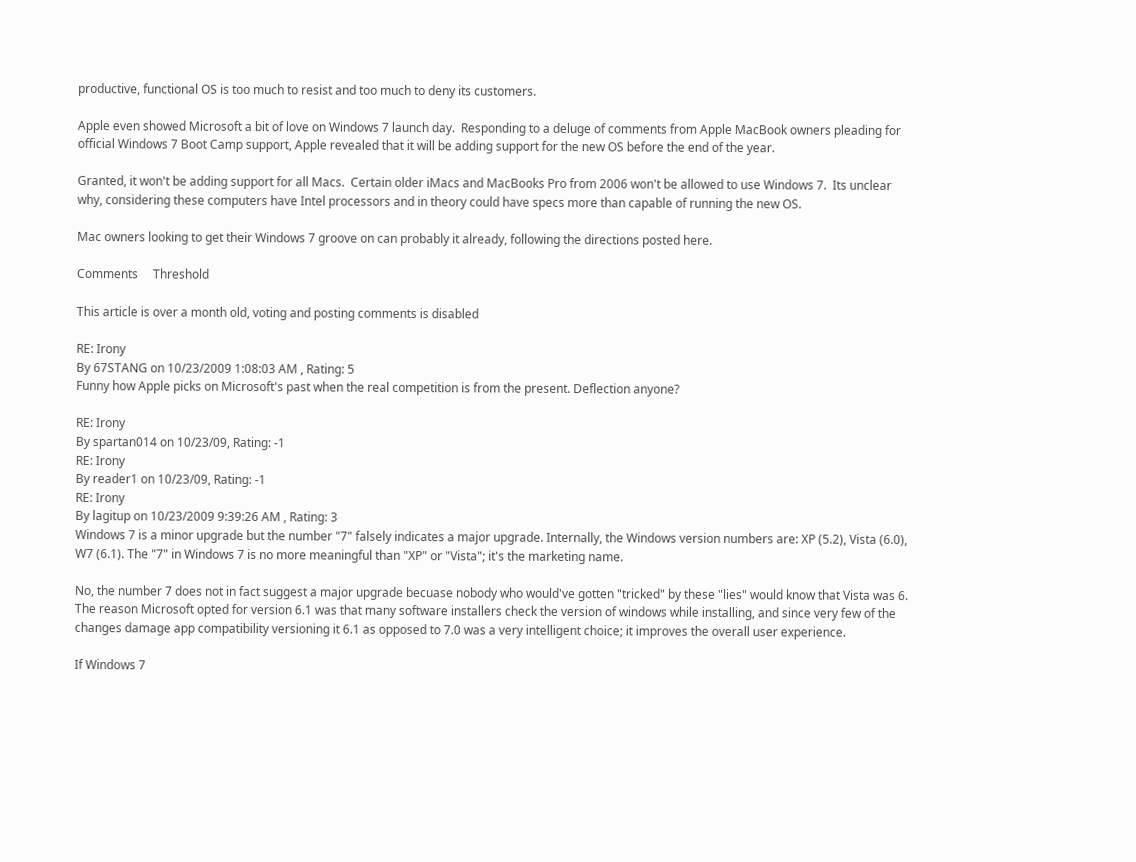productive, functional OS is too much to resist and too much to deny its customers.

Apple even showed Microsoft a bit of love on Windows 7 launch day.  Responding to a deluge of comments from Apple MacBook owners pleading for official Windows 7 Boot Camp support, Apple revealed that it will be adding support for the new OS before the end of the year.

Granted, it won't be adding support for all Macs.  Certain older iMacs and MacBooks Pro from 2006 won't be allowed to use Windows 7.  Its unclear why, considering these computers have Intel processors and in theory could have specs more than capable of running the new OS.

Mac owners looking to get their Windows 7 groove on can probably it already, following the directions posted here.

Comments     Threshold

This article is over a month old, voting and posting comments is disabled

RE: Irony
By 67STANG on 10/23/2009 1:08:03 AM , Rating: 5
Funny how Apple picks on Microsoft's past when the real competition is from the present. Deflection anyone?

RE: Irony
By spartan014 on 10/23/09, Rating: -1
RE: Irony
By reader1 on 10/23/09, Rating: -1
RE: Irony
By lagitup on 10/23/2009 9:39:26 AM , Rating: 3
Windows 7 is a minor upgrade but the number "7" falsely indicates a major upgrade. Internally, the Windows version numbers are: XP (5.2), Vista (6.0), W7 (6.1). The "7" in Windows 7 is no more meaningful than "XP" or "Vista"; it's the marketing name.

No, the number 7 does not in fact suggest a major upgrade becuase nobody who would've gotten "tricked" by these "lies" would know that Vista was 6. The reason Microsoft opted for version 6.1 was that many software installers check the version of windows while installing, and since very few of the changes damage app compatibility versioning it 6.1 as opposed to 7.0 was a very intelligent choice; it improves the overall user experience.

If Windows 7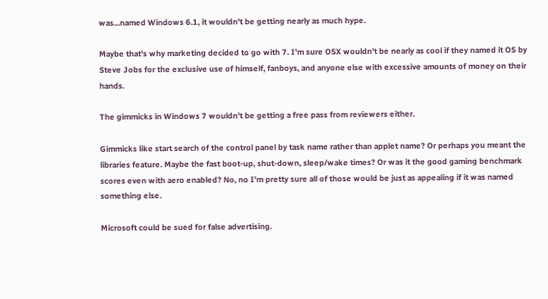was...named Windows 6.1, it wouldn't be getting nearly as much hype.

Maybe that's why marketing decided to go with 7. I'm sure OSX wouldn't be nearly as cool if they named it OS by Steve Jobs for the exclusive use of himself, fanboys, and anyone else with excessive amounts of money on their hands.

The gimmicks in Windows 7 wouldn't be getting a free pass from reviewers either.

Gimmicks like start search of the control panel by task name rather than applet name? Or perhaps you meant the libraries feature. Maybe the fast boot-up, shut-down, sleep/wake times? Or was it the good gaming benchmark scores even with aero enabled? No, no I'm pretty sure all of those would be just as appealing if it was named something else.

Microsoft could be sued for false advertising.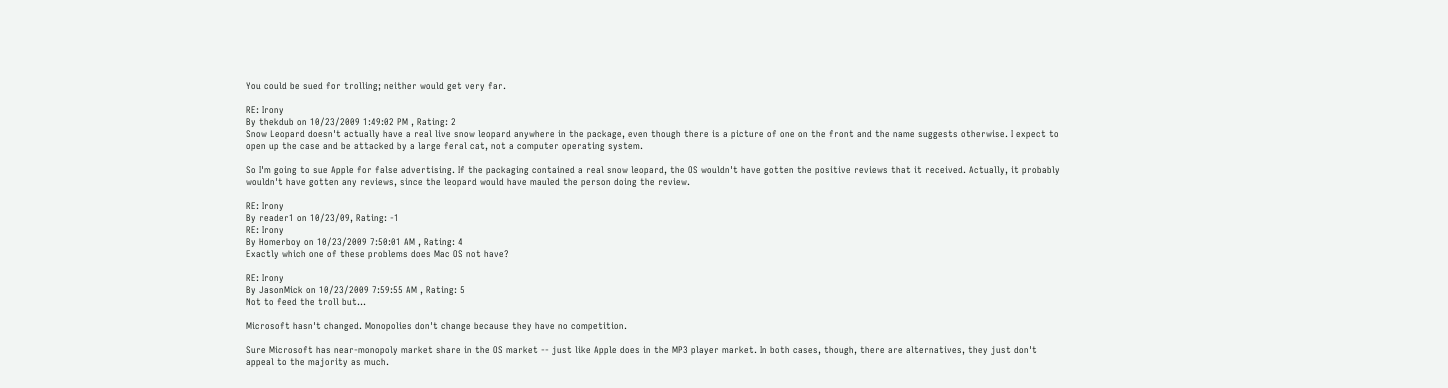You could be sued for trolling; neither would get very far.

RE: Irony
By thekdub on 10/23/2009 1:49:02 PM , Rating: 2
Snow Leopard doesn't actually have a real live snow leopard anywhere in the package, even though there is a picture of one on the front and the name suggests otherwise. I expect to open up the case and be attacked by a large feral cat, not a computer operating system.

So I'm going to sue Apple for false advertising. If the packaging contained a real snow leopard, the OS wouldn't have gotten the positive reviews that it received. Actually, it probably wouldn't have gotten any reviews, since the leopard would have mauled the person doing the review.

RE: Irony
By reader1 on 10/23/09, Rating: -1
RE: Irony
By Homerboy on 10/23/2009 7:50:01 AM , Rating: 4
Exactly which one of these problems does Mac OS not have?

RE: Irony
By JasonMick on 10/23/2009 7:59:55 AM , Rating: 5
Not to feed the troll but...

Microsoft hasn't changed. Monopolies don't change because they have no competition.

Sure Microsoft has near-monopoly market share in the OS market -- just like Apple does in the MP3 player market. In both cases, though, there are alternatives, they just don't appeal to the majority as much.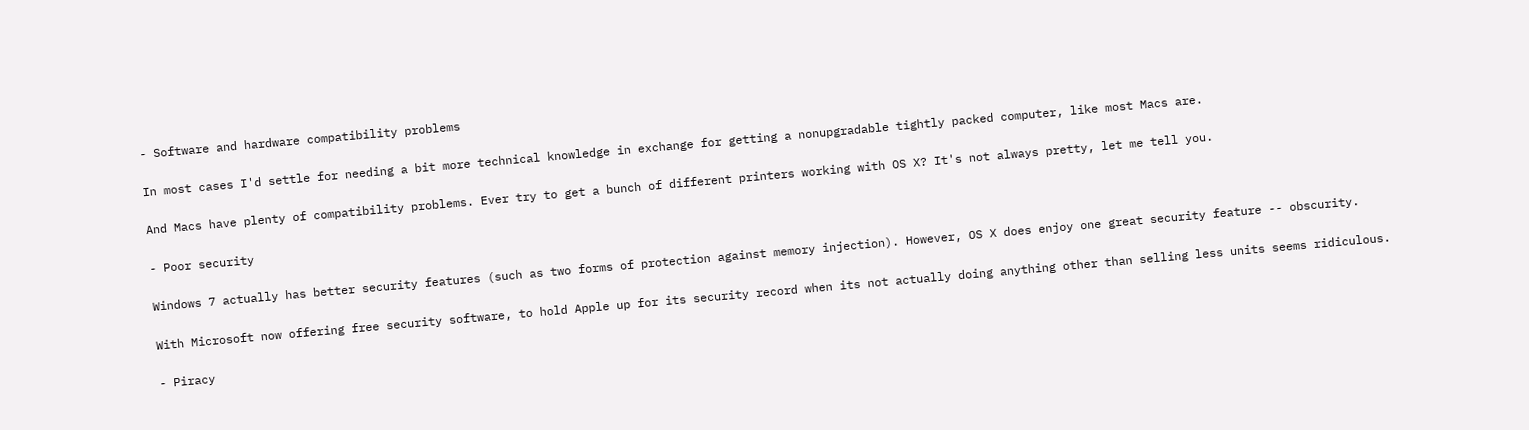- Software and hardware compatibility problems

In most cases I'd settle for needing a bit more technical knowledge in exchange for getting a nonupgradable tightly packed computer, like most Macs are.

And Macs have plenty of compatibility problems. Ever try to get a bunch of different printers working with OS X? It's not always pretty, let me tell you.

- Poor security

Windows 7 actually has better security features (such as two forms of protection against memory injection). However, OS X does enjoy one great security feature -- obscurity.

With Microsoft now offering free security software, to hold Apple up for its security record when its not actually doing anything other than selling less units seems ridiculous.

- Piracy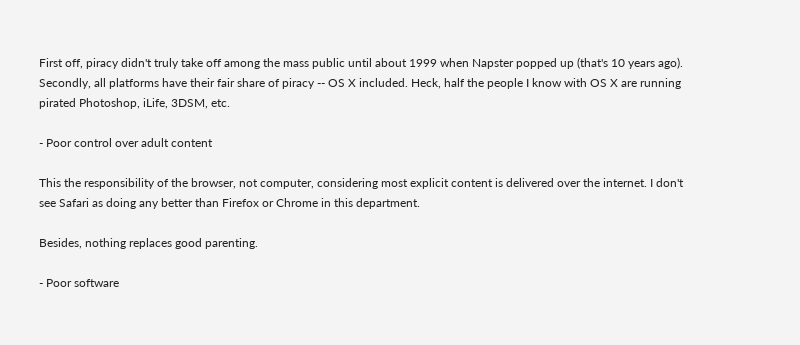First off, piracy didn't truly take off among the mass public until about 1999 when Napster popped up (that's 10 years ago). Secondly, all platforms have their fair share of piracy -- OS X included. Heck, half the people I know with OS X are running pirated Photoshop, iLife, 3DSM, etc.

- Poor control over adult content

This the responsibility of the browser, not computer, considering most explicit content is delivered over the internet. I don't see Safari as doing any better than Firefox or Chrome in this department.

Besides, nothing replaces good parenting.

- Poor software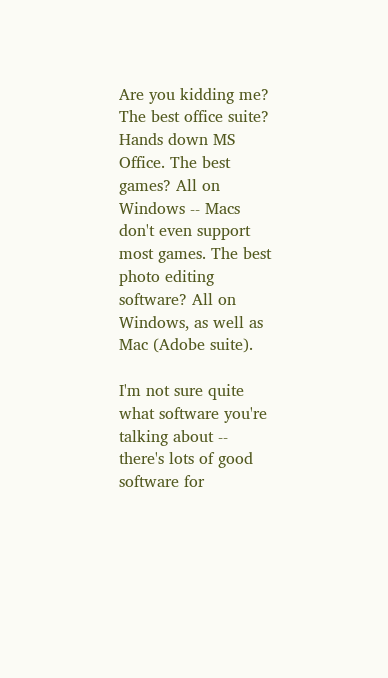Are you kidding me? The best office suite? Hands down MS Office. The best games? All on Windows -- Macs don't even support most games. The best photo editing software? All on Windows, as well as Mac (Adobe suite).

I'm not sure quite what software you're talking about -- there's lots of good software for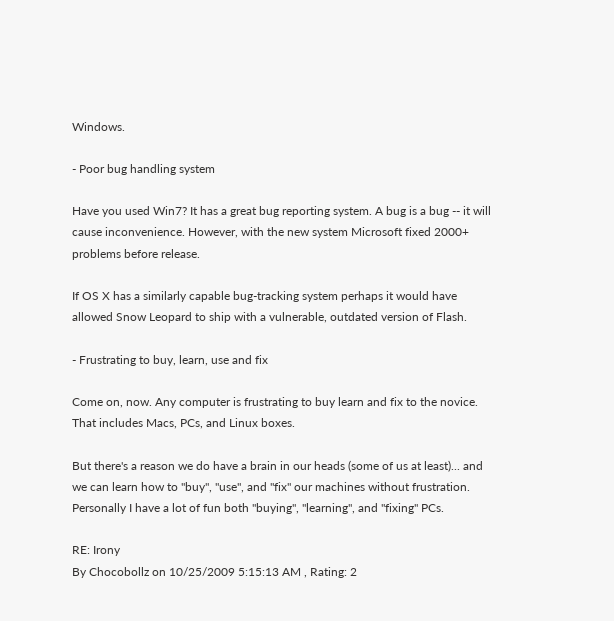Windows.

- Poor bug handling system

Have you used Win7? It has a great bug reporting system. A bug is a bug -- it will cause inconvenience. However, with the new system Microsoft fixed 2000+ problems before release.

If OS X has a similarly capable bug-tracking system perhaps it would have allowed Snow Leopard to ship with a vulnerable, outdated version of Flash.

- Frustrating to buy, learn, use and fix

Come on, now. Any computer is frustrating to buy learn and fix to the novice. That includes Macs, PCs, and Linux boxes.

But there's a reason we do have a brain in our heads (some of us at least)... and we can learn how to "buy", "use", and "fix" our machines without frustration. Personally I have a lot of fun both "buying", "learning", and "fixing" PCs.

RE: Irony
By Chocobollz on 10/25/2009 5:15:13 AM , Rating: 2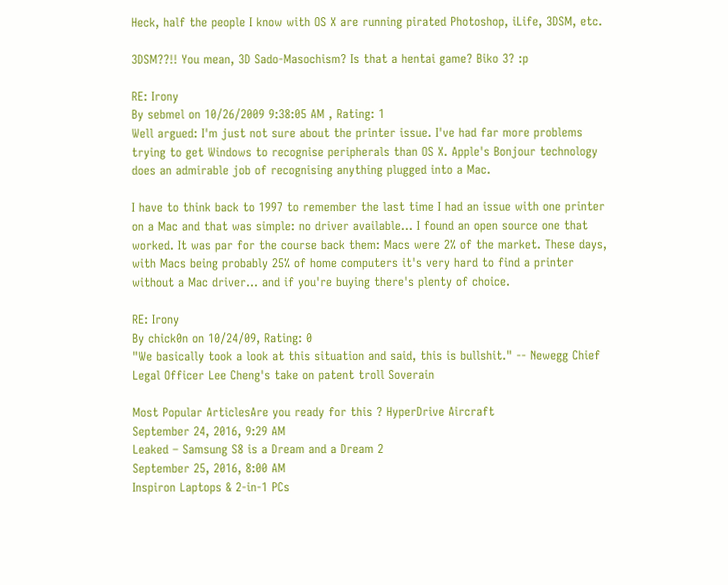Heck, half the people I know with OS X are running pirated Photoshop, iLife, 3DSM, etc.

3DSM??!! You mean, 3D Sado-Masochism? Is that a hentai game? Biko 3? :p

RE: Irony
By sebmel on 10/26/2009 9:38:05 AM , Rating: 1
Well argued: I'm just not sure about the printer issue. I've had far more problems trying to get Windows to recognise peripherals than OS X. Apple's Bonjour technology does an admirable job of recognising anything plugged into a Mac.

I have to think back to 1997 to remember the last time I had an issue with one printer on a Mac and that was simple: no driver available... I found an open source one that worked. It was par for the course back them: Macs were 2% of the market. These days, with Macs being probably 25% of home computers it's very hard to find a printer without a Mac driver... and if you're buying there's plenty of choice.

RE: Irony
By chick0n on 10/24/09, Rating: 0
"We basically took a look at this situation and said, this is bullshit." -- Newegg Chief Legal Officer Lee Cheng's take on patent troll Soverain

Most Popular ArticlesAre you ready for this ? HyperDrive Aircraft
September 24, 2016, 9:29 AM
Leaked – Samsung S8 is a Dream and a Dream 2
September 25, 2016, 8:00 AM
Inspiron Laptops & 2-in-1 PCs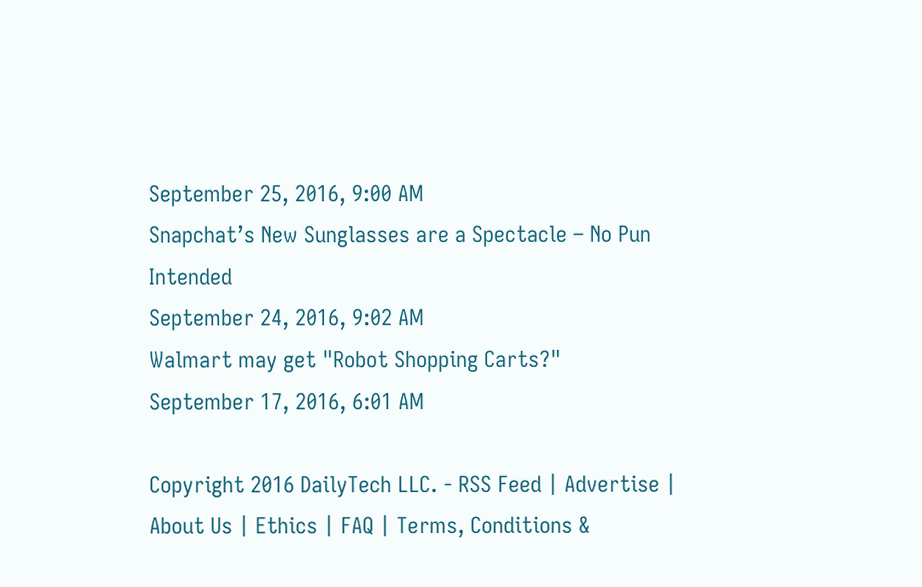September 25, 2016, 9:00 AM
Snapchat’s New Sunglasses are a Spectacle – No Pun Intended
September 24, 2016, 9:02 AM
Walmart may get "Robot Shopping Carts?"
September 17, 2016, 6:01 AM

Copyright 2016 DailyTech LLC. - RSS Feed | Advertise | About Us | Ethics | FAQ | Terms, Conditions &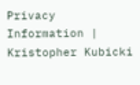Privacy Information | Kristopher Kubicki